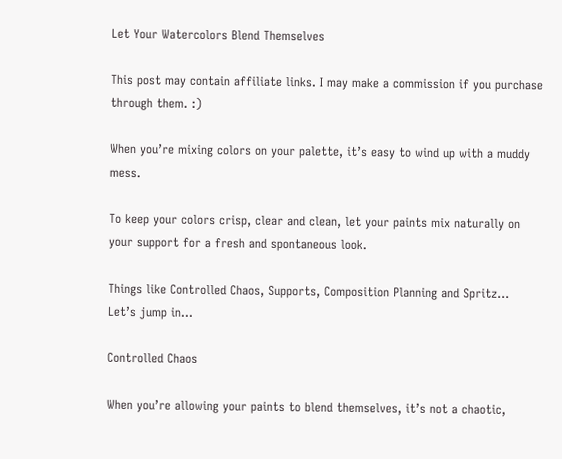Let Your Watercolors Blend Themselves

This post may contain affiliate links. I may make a commission if you purchase through them. :)

When you’re mixing colors on your palette, it’s easy to wind up with a muddy mess.

To keep your colors crisp, clear and clean, let your paints mix naturally on your support for a fresh and spontaneous look.

Things like Controlled Chaos, Supports, Composition Planning and Spritz… Let’s jump in…

Controlled Chaos

When you’re allowing your paints to blend themselves, it’s not a chaotic,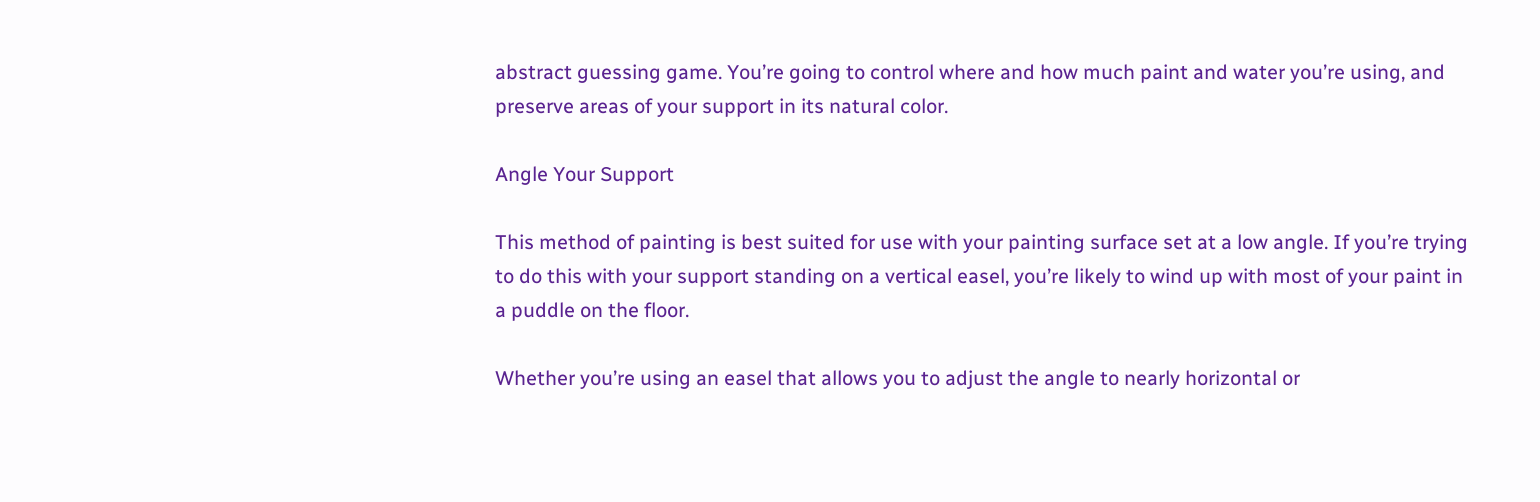abstract guessing game. You’re going to control where and how much paint and water you’re using, and preserve areas of your support in its natural color.

Angle Your Support

This method of painting is best suited for use with your painting surface set at a low angle. If you’re trying to do this with your support standing on a vertical easel, you’re likely to wind up with most of your paint in a puddle on the floor.

Whether you’re using an easel that allows you to adjust the angle to nearly horizontal or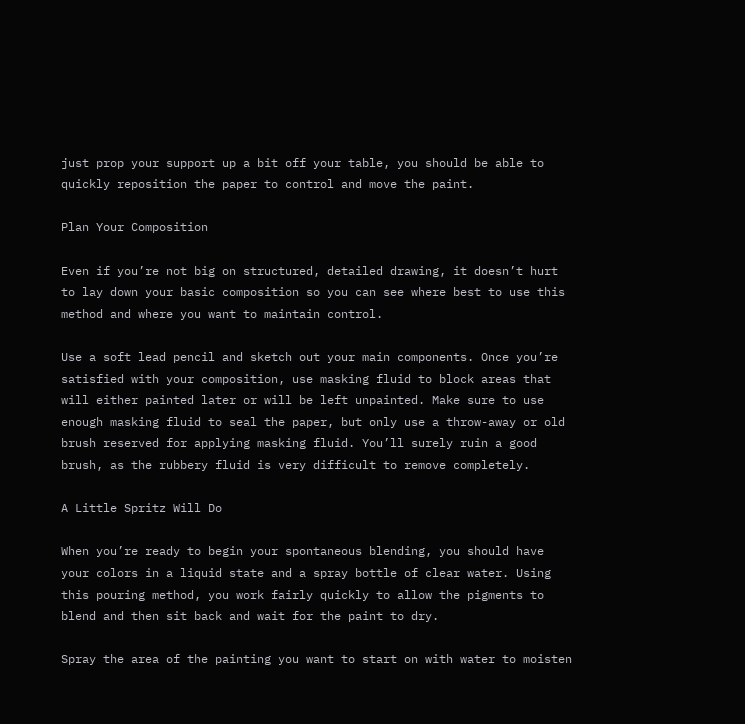just prop your support up a bit off your table, you should be able to quickly reposition the paper to control and move the paint.

Plan Your Composition

Even if you’re not big on structured, detailed drawing, it doesn’t hurt to lay down your basic composition so you can see where best to use this method and where you want to maintain control.

Use a soft lead pencil and sketch out your main components. Once you’re satisfied with your composition, use masking fluid to block areas that will either painted later or will be left unpainted. Make sure to use enough masking fluid to seal the paper, but only use a throw-away or old brush reserved for applying masking fluid. You’ll surely ruin a good brush, as the rubbery fluid is very difficult to remove completely.

A Little Spritz Will Do

When you’re ready to begin your spontaneous blending, you should have your colors in a liquid state and a spray bottle of clear water. Using this pouring method, you work fairly quickly to allow the pigments to blend and then sit back and wait for the paint to dry.

Spray the area of the painting you want to start on with water to moisten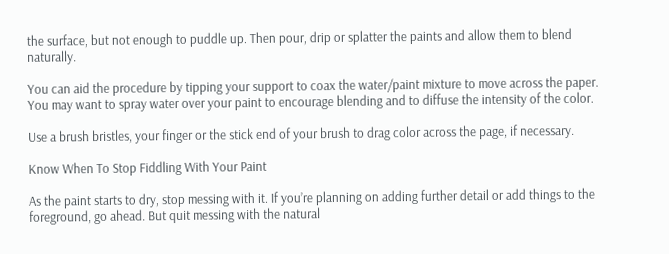the surface, but not enough to puddle up. Then pour, drip or splatter the paints and allow them to blend naturally.

You can aid the procedure by tipping your support to coax the water/paint mixture to move across the paper. You may want to spray water over your paint to encourage blending and to diffuse the intensity of the color.

Use a brush bristles, your finger or the stick end of your brush to drag color across the page, if necessary.

Know When To Stop Fiddling With Your Paint

As the paint starts to dry, stop messing with it. If you’re planning on adding further detail or add things to the foreground, go ahead. But quit messing with the natural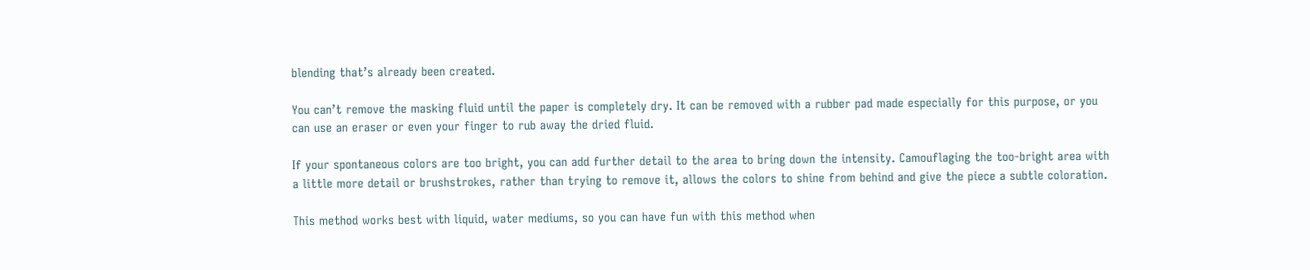blending that’s already been created.

You can’t remove the masking fluid until the paper is completely dry. It can be removed with a rubber pad made especially for this purpose, or you can use an eraser or even your finger to rub away the dried fluid.

If your spontaneous colors are too bright, you can add further detail to the area to bring down the intensity. Camouflaging the too-bright area with a little more detail or brushstrokes, rather than trying to remove it, allows the colors to shine from behind and give the piece a subtle coloration.

This method works best with liquid, water mediums, so you can have fun with this method when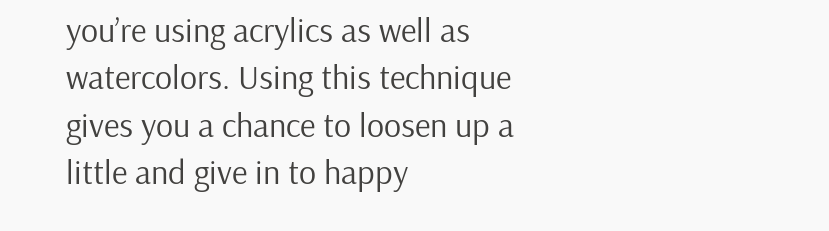you’re using acrylics as well as watercolors. Using this technique gives you a chance to loosen up a little and give in to happy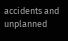accidents and unplanned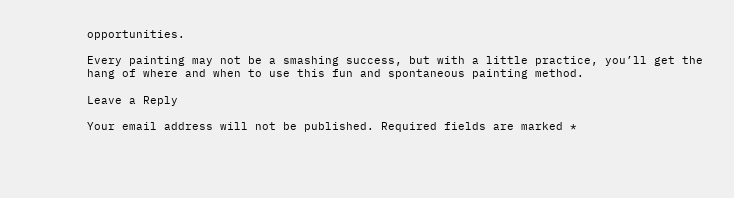opportunities.

Every painting may not be a smashing success, but with a little practice, you’ll get the hang of where and when to use this fun and spontaneous painting method.

Leave a Reply

Your email address will not be published. Required fields are marked *